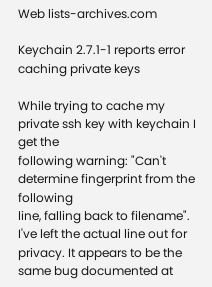Web lists-archives.com

Keychain 2.7.1-1 reports error caching private keys

While trying to cache my private ssh key with keychain I get the
following warning: "Can't determine fingerprint from the following
line, falling back to filename". I've left the actual line out for
privacy. It appears to be the same bug documented at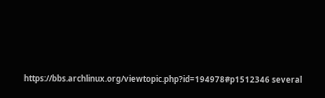https://bbs.archlinux.org/viewtopic.php?id=194978#p1512346 several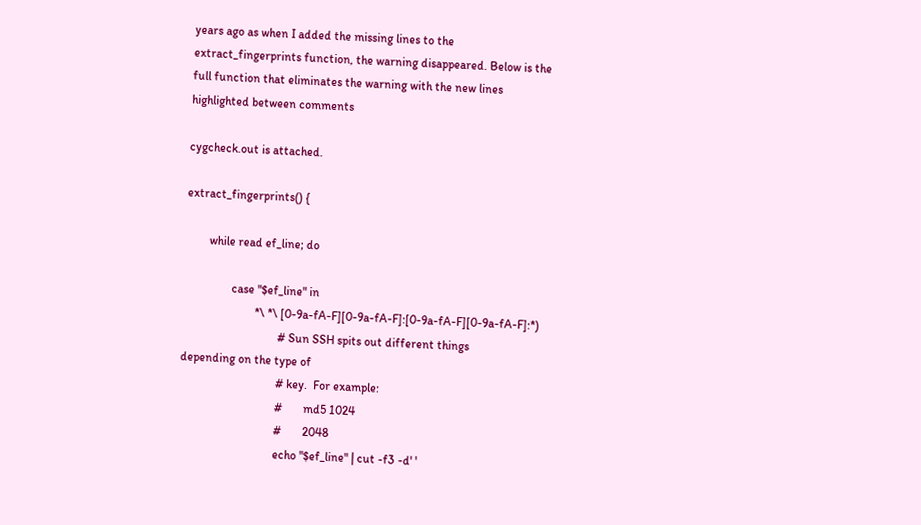years ago as when I added the missing lines to the
extract_fingerprints function, the warning disappeared. Below is the
full function that eliminates the warning with the new lines
highlighted between comments

cygcheck.out is attached.

extract_fingerprints() {

        while read ef_line; do

                case "$ef_line" in
                        *\ *\ [0-9a-fA-F][0-9a-fA-F]:[0-9a-fA-F][0-9a-fA-F]:*)
                                # Sun SSH spits out different things
depending on the type of
                                # key.  For example:
                                #       md5 1024
                                #       2048
                                echo "$ef_line" | cut -f3 -d' '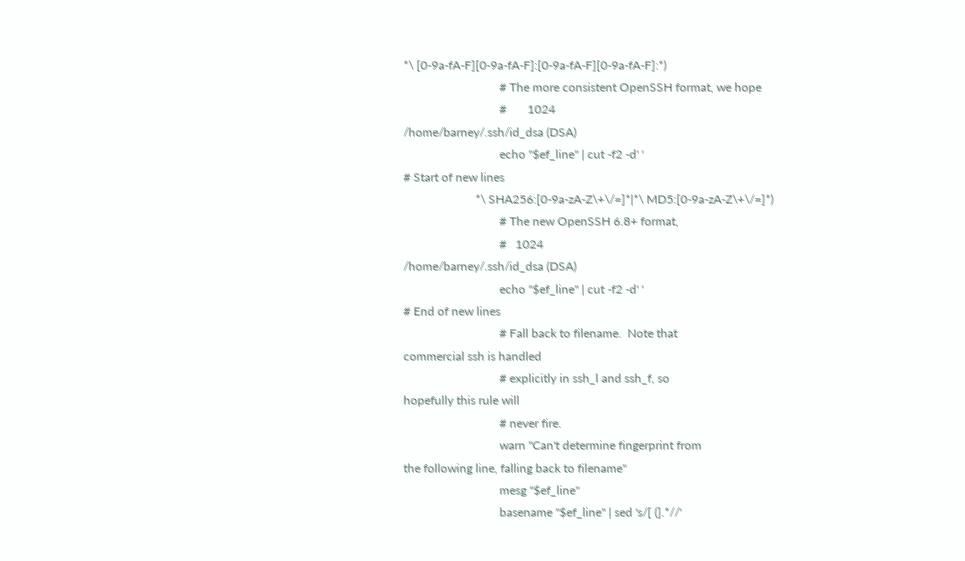*\ [0-9a-fA-F][0-9a-fA-F]:[0-9a-fA-F][0-9a-fA-F]:*)
                                # The more consistent OpenSSH format, we hope
                                #       1024
/home/barney/.ssh/id_dsa (DSA)
                                echo "$ef_line" | cut -f2 -d' '
# Start of new lines
                        *\ SHA256:[0-9a-zA-Z\+\/=]*|*\ MD5:[0-9a-zA-Z\+\/=]*)
                                # The new OpenSSH 6.8+ format,
                                #   1024
/home/barney/.ssh/id_dsa (DSA)
                                echo "$ef_line" | cut -f2 -d' '
# End of new lines
                                # Fall back to filename.  Note that
commercial ssh is handled
                                # explicitly in ssh_l and ssh_f, so
hopefully this rule will
                                # never fire.
                                warn "Can't determine fingerprint from
the following line, falling back to filename"
                                mesg "$ef_line"
                                basename "$ef_line" | sed 's/[ (].*//'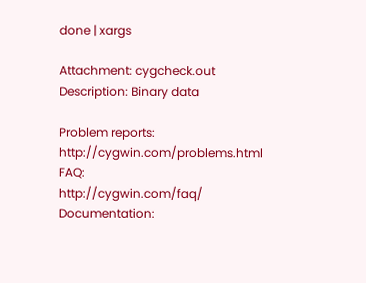done | xargs

Attachment: cygcheck.out
Description: Binary data

Problem reports:       http://cygwin.com/problems.html
FAQ:                   http://cygwin.com/faq/
Documentation: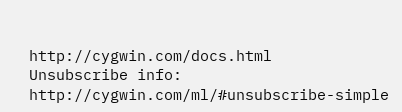http://cygwin.com/docs.html
Unsubscribe info:      http://cygwin.com/ml/#unsubscribe-simple